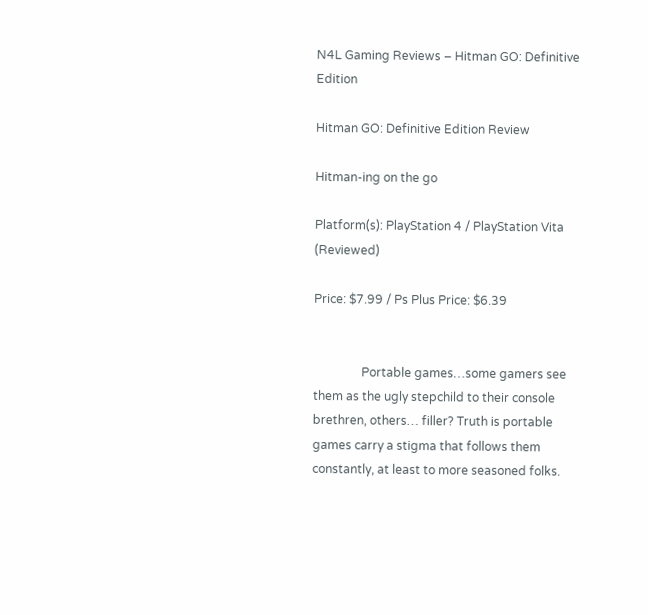N4L Gaming Reviews – Hitman GO: Definitive Edition

Hitman GO: Definitive Edition Review

Hitman-ing on the go

Platform(s): PlayStation 4 / PlayStation Vita (Reviewed)

Price: $7.99 / Ps Plus Price: $6.39


                Portable games…some gamers see them as the ugly stepchild to their console brethren, others… filler? Truth is portable games carry a stigma that follows them constantly, at least to more seasoned folks.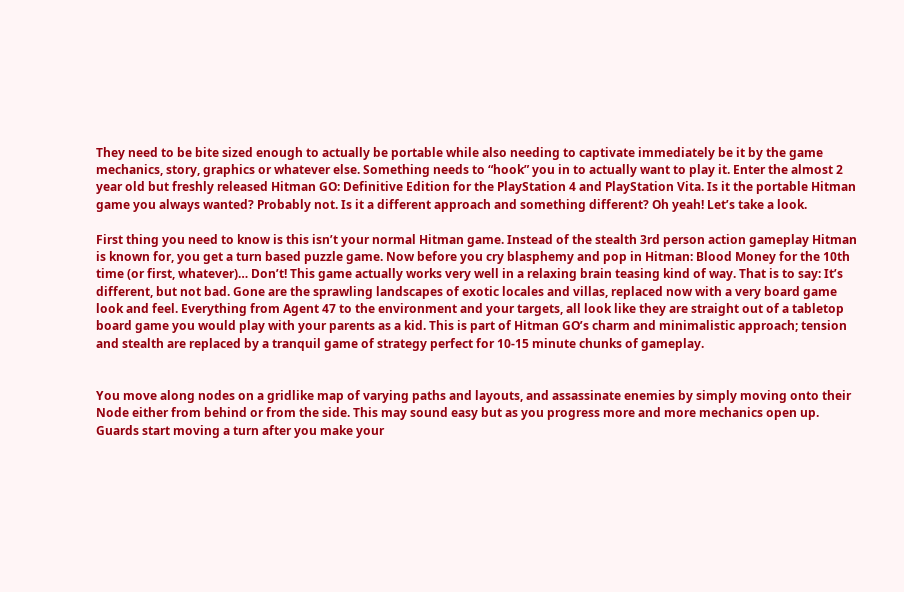They need to be bite sized enough to actually be portable while also needing to captivate immediately be it by the game mechanics, story, graphics or whatever else. Something needs to “hook” you in to actually want to play it. Enter the almost 2 year old but freshly released Hitman GO: Definitive Edition for the PlayStation 4 and PlayStation Vita. Is it the portable Hitman game you always wanted? Probably not. Is it a different approach and something different? Oh yeah! Let’s take a look.

First thing you need to know is this isn’t your normal Hitman game. Instead of the stealth 3rd person action gameplay Hitman is known for, you get a turn based puzzle game. Now before you cry blasphemy and pop in Hitman: Blood Money for the 10th time (or first, whatever)… Don’t! This game actually works very well in a relaxing brain teasing kind of way. That is to say: It’s different, but not bad. Gone are the sprawling landscapes of exotic locales and villas, replaced now with a very board game look and feel. Everything from Agent 47 to the environment and your targets, all look like they are straight out of a tabletop board game you would play with your parents as a kid. This is part of Hitman GO’s charm and minimalistic approach; tension and stealth are replaced by a tranquil game of strategy perfect for 10-15 minute chunks of gameplay.


You move along nodes on a gridlike map of varying paths and layouts, and assassinate enemies by simply moving onto their Node either from behind or from the side. This may sound easy but as you progress more and more mechanics open up. Guards start moving a turn after you make your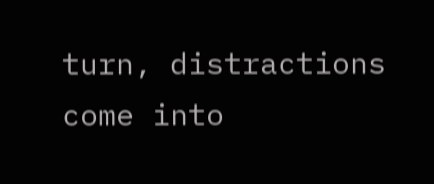turn, distractions come into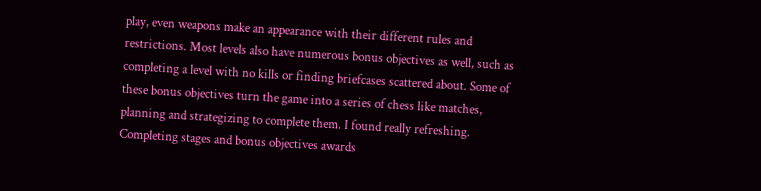play, even weapons make an appearance with their different rules and restrictions. Most levels also have numerous bonus objectives as well, such as completing a level with no kills or finding briefcases scattered about. Some of these bonus objectives turn the game into a series of chess like matches, planning and strategizing to complete them. I found really refreshing. Completing stages and bonus objectives awards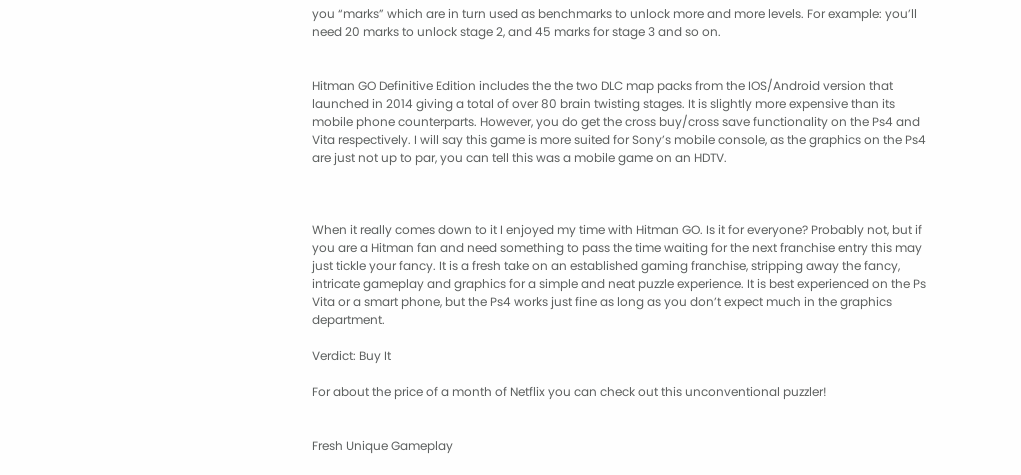you “marks” which are in turn used as benchmarks to unlock more and more levels. For example: you’ll need 20 marks to unlock stage 2, and 45 marks for stage 3 and so on.


Hitman GO Definitive Edition includes the the two DLC map packs from the IOS/Android version that launched in 2014 giving a total of over 80 brain twisting stages. It is slightly more expensive than its mobile phone counterparts. However, you do get the cross buy/cross save functionality on the Ps4 and Vita respectively. I will say this game is more suited for Sony’s mobile console, as the graphics on the Ps4 are just not up to par, you can tell this was a mobile game on an HDTV.



When it really comes down to it I enjoyed my time with Hitman GO. Is it for everyone? Probably not, but if you are a Hitman fan and need something to pass the time waiting for the next franchise entry this may just tickle your fancy. It is a fresh take on an established gaming franchise, stripping away the fancy, intricate gameplay and graphics for a simple and neat puzzle experience. It is best experienced on the Ps Vita or a smart phone, but the Ps4 works just fine as long as you don’t expect much in the graphics department.

Verdict: Buy It

For about the price of a month of Netflix you can check out this unconventional puzzler!


Fresh Unique Gameplay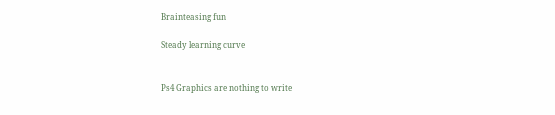Brainteasing fun

Steady learning curve


Ps4 Graphics are nothing to write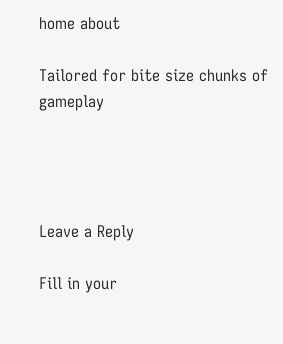home about

Tailored for bite size chunks of gameplay




Leave a Reply

Fill in your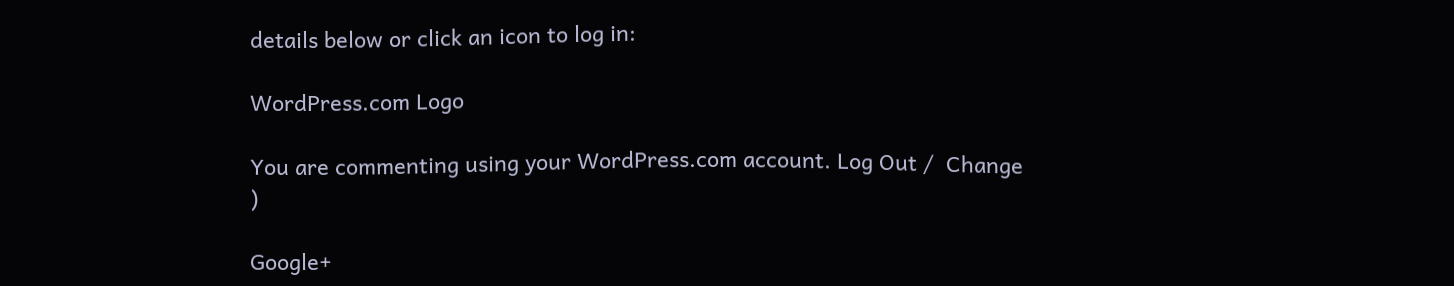details below or click an icon to log in:

WordPress.com Logo

You are commenting using your WordPress.com account. Log Out /  Change )

Google+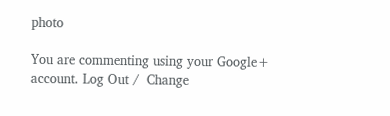photo

You are commenting using your Google+ account. Log Out /  Change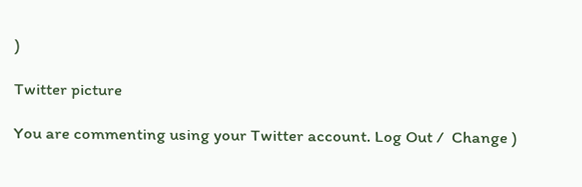)

Twitter picture

You are commenting using your Twitter account. Log Out /  Change )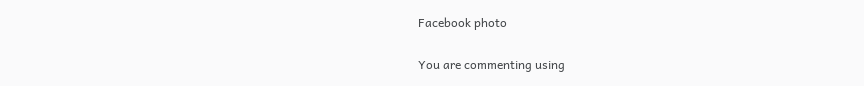Facebook photo

You are commenting using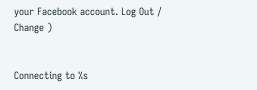your Facebook account. Log Out /  Change )


Connecting to %s